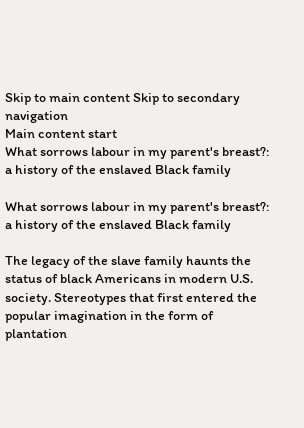Skip to main content Skip to secondary navigation
Main content start
What sorrows labour in my parent's breast?: a history of the enslaved Black family

What sorrows labour in my parent's breast?: a history of the enslaved Black family

The legacy of the slave family haunts the status of black Americans in modern U.S. society. Stereotypes that first entered the popular imagination in the form of plantation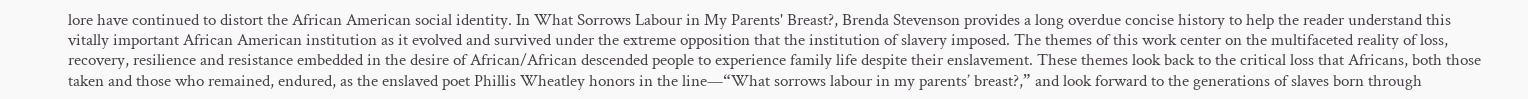lore have continued to distort the African American social identity. In What Sorrows Labour in My Parents' Breast?, Brenda Stevenson provides a long overdue concise history to help the reader understand this vitally important African American institution as it evolved and survived under the extreme opposition that the institution of slavery imposed. The themes of this work center on the multifaceted reality of loss, recovery, resilience and resistance embedded in the desire of African/African descended people to experience family life despite their enslavement. These themes look back to the critical loss that Africans, both those taken and those who remained, endured, as the enslaved poet Phillis Wheatley honors in the line—“What sorrows labour in my parents’ breast?,” and look forward to the generations of slaves born through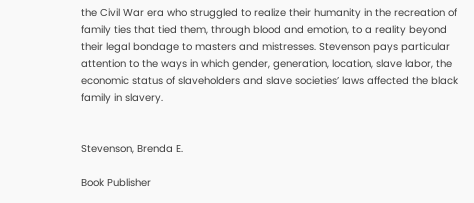the Civil War era who struggled to realize their humanity in the recreation of family ties that tied them, through blood and emotion, to a reality beyond their legal bondage to masters and mistresses. Stevenson pays particular attention to the ways in which gender, generation, location, slave labor, the economic status of slaveholders and slave societies’ laws affected the black family in slavery.


Stevenson, Brenda E.

Book Publisher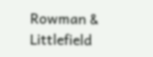Rowman & Littlefield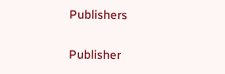Publishers

Publisher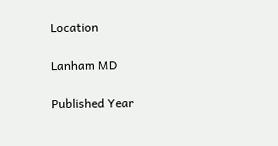Location

Lanham MD

Published Year